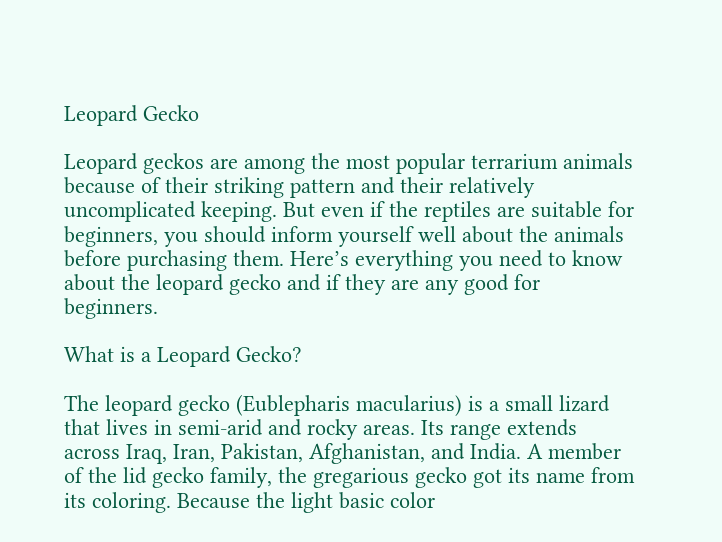Leopard Gecko

Leopard geckos are among the most popular terrarium animals because of their striking pattern and their relatively uncomplicated keeping. But even if the reptiles are suitable for beginners, you should inform yourself well about the animals before purchasing them. Here’s everything you need to know about the leopard gecko and if they are any good for beginners.

What is a Leopard Gecko?

The leopard gecko (Eublepharis macularius) is a small lizard that lives in semi-arid and rocky areas. Its range extends across Iraq, Iran, Pakistan, Afghanistan, and India. A member of the lid gecko family, the gregarious gecko got its name from its coloring. Because the light basic color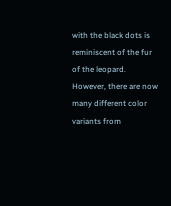with the black dots is reminiscent of the fur of the leopard. However, there are now many different color variants from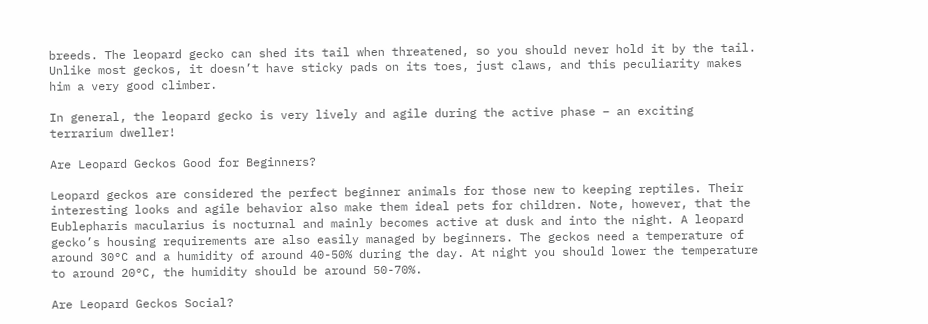breeds. The leopard gecko can shed its tail when threatened, so you should never hold it by the tail. Unlike most geckos, it doesn’t have sticky pads on its toes, just claws, and this peculiarity makes him a very good climber.

In general, the leopard gecko is very lively and agile during the active phase – an exciting terrarium dweller!

Are Leopard Geckos Good for Beginners?

Leopard geckos are considered the perfect beginner animals for those new to keeping reptiles. Their interesting looks and agile behavior also make them ideal pets for children. Note, however, that the Eublepharis macularius is nocturnal and mainly becomes active at dusk and into the night. A leopard gecko’s housing requirements are also easily managed by beginners. The geckos need a temperature of around 30°C and a humidity of around 40-50% during the day. At night you should lower the temperature to around 20°C, the humidity should be around 50-70%.

Are Leopard Geckos Social?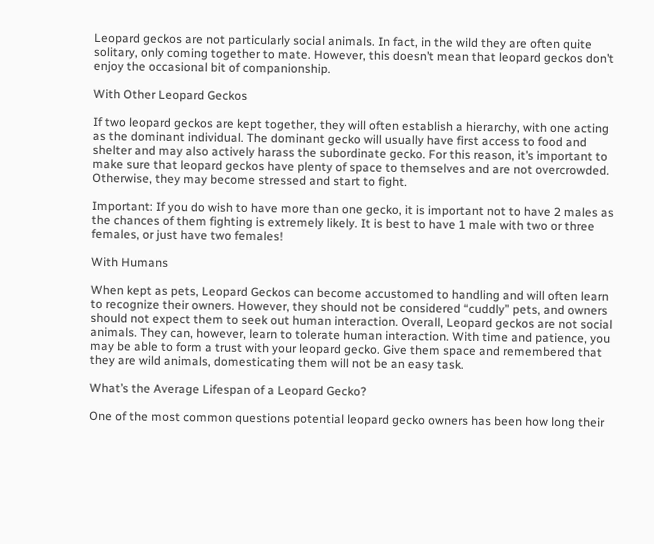Leopard geckos are not particularly social animals. In fact, in the wild they are often quite solitary, only coming together to mate. However, this doesn’t mean that leopard geckos don’t enjoy the occasional bit of companionship.

With Other Leopard Geckos

If two leopard geckos are kept together, they will often establish a hierarchy, with one acting as the dominant individual. The dominant gecko will usually have first access to food and shelter and may also actively harass the subordinate gecko. For this reason, it’s important to make sure that leopard geckos have plenty of space to themselves and are not overcrowded. Otherwise, they may become stressed and start to fight.

Important: If you do wish to have more than one gecko, it is important not to have 2 males as the chances of them fighting is extremely likely. It is best to have 1 male with two or three females, or just have two females!

With Humans

When kept as pets, Leopard Geckos can become accustomed to handling and will often learn to recognize their owners. However, they should not be considered “cuddly” pets, and owners should not expect them to seek out human interaction. Overall, Leopard geckos are not social animals. They can, however, learn to tolerate human interaction. With time and patience, you may be able to form a trust with your leopard gecko. Give them space and remembered that they are wild animals, domesticating them will not be an easy task.

What’s the Average Lifespan of a Leopard Gecko?

One of the most common questions potential leopard gecko owners has been how long their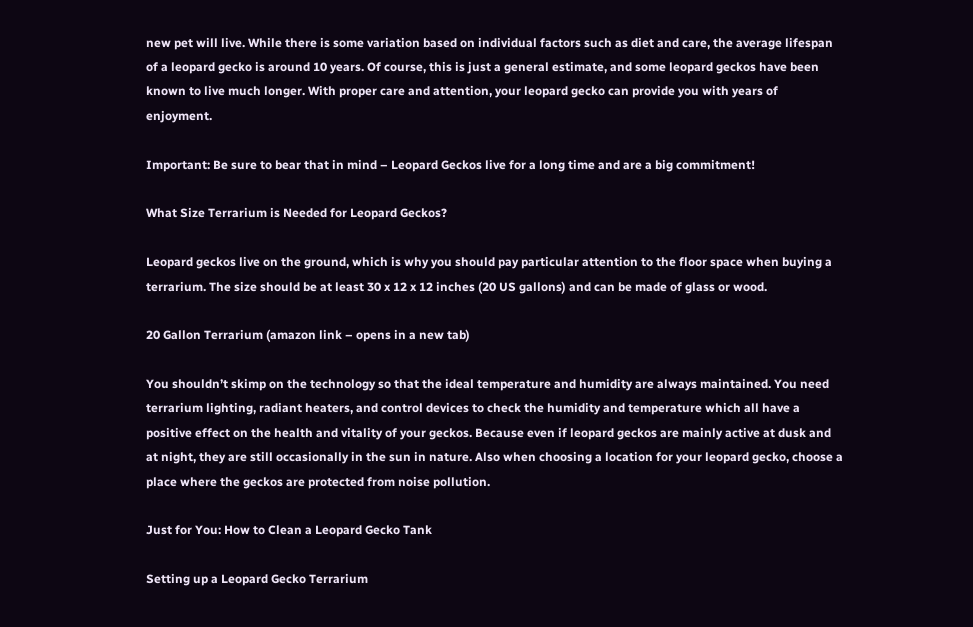new pet will live. While there is some variation based on individual factors such as diet and care, the average lifespan of a leopard gecko is around 10 years. Of course, this is just a general estimate, and some leopard geckos have been known to live much longer. With proper care and attention, your leopard gecko can provide you with years of enjoyment.

Important: Be sure to bear that in mind – Leopard Geckos live for a long time and are a big commitment!

What Size Terrarium is Needed for Leopard Geckos?

Leopard geckos live on the ground, which is why you should pay particular attention to the floor space when buying a terrarium. The size should be at least 30 x 12 x 12 inches (20 US gallons) and can be made of glass or wood.

20 Gallon Terrarium (amazon link – opens in a new tab)

You shouldn’t skimp on the technology so that the ideal temperature and humidity are always maintained. You need terrarium lighting, radiant heaters, and control devices to check the humidity and temperature which all have a positive effect on the health and vitality of your geckos. Because even if leopard geckos are mainly active at dusk and at night, they are still occasionally in the sun in nature. Also when choosing a location for your leopard gecko, choose a place where the geckos are protected from noise pollution.

Just for You: How to Clean a Leopard Gecko Tank

Setting up a Leopard Gecko Terrarium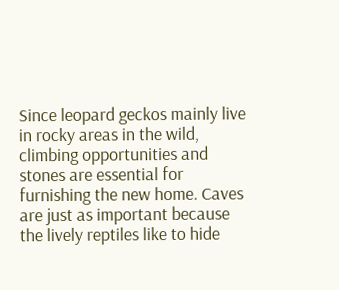Since leopard geckos mainly live in rocky areas in the wild, climbing opportunities and stones are essential for furnishing the new home. Caves are just as important because the lively reptiles like to hide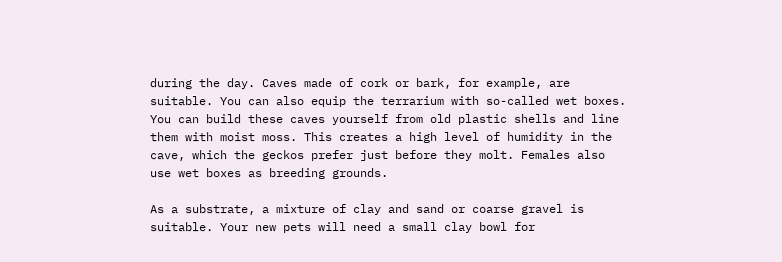during the day. Caves made of cork or bark, for example, are suitable. You can also equip the terrarium with so-called wet boxes. You can build these caves yourself from old plastic shells and line them with moist moss. This creates a high level of humidity in the cave, which the geckos prefer just before they molt. Females also use wet boxes as breeding grounds.

As a substrate, a mixture of clay and sand or coarse gravel is suitable. Your new pets will need a small clay bowl for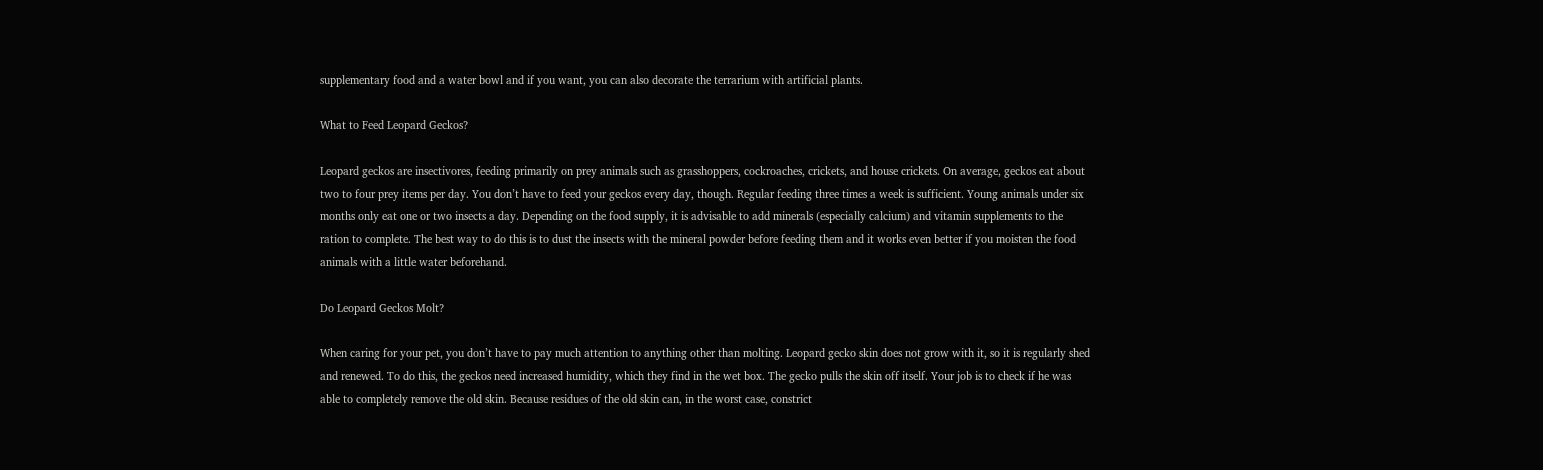supplementary food and a water bowl and if you want, you can also decorate the terrarium with artificial plants.

What to Feed Leopard Geckos?

Leopard geckos are insectivores, feeding primarily on prey animals such as grasshoppers, cockroaches, crickets, and house crickets. On average, geckos eat about two to four prey items per day. You don’t have to feed your geckos every day, though. Regular feeding three times a week is sufficient. Young animals under six months only eat one or two insects a day. Depending on the food supply, it is advisable to add minerals (especially calcium) and vitamin supplements to the ration to complete. The best way to do this is to dust the insects with the mineral powder before feeding them and it works even better if you moisten the food animals with a little water beforehand.

Do Leopard Geckos Molt?

When caring for your pet, you don’t have to pay much attention to anything other than molting. Leopard gecko skin does not grow with it, so it is regularly shed and renewed. To do this, the geckos need increased humidity, which they find in the wet box. The gecko pulls the skin off itself. Your job is to check if he was able to completely remove the old skin. Because residues of the old skin can, in the worst case, constrict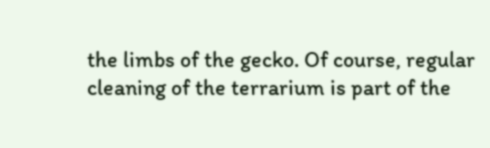the limbs of the gecko. Of course, regular cleaning of the terrarium is part of the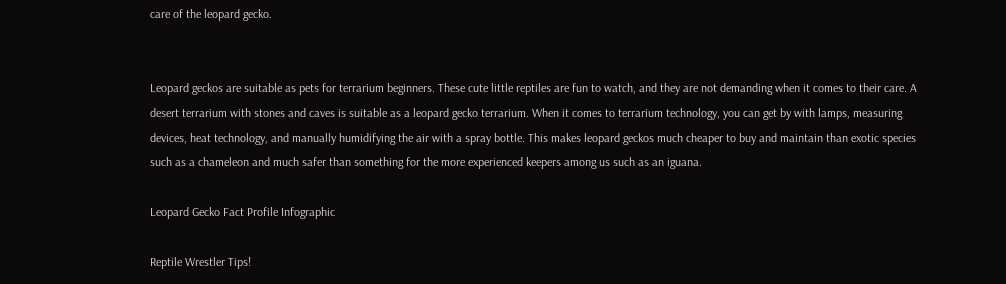care of the leopard gecko.


Leopard geckos are suitable as pets for terrarium beginners. These cute little reptiles are fun to watch, and they are not demanding when it comes to their care. A desert terrarium with stones and caves is suitable as a leopard gecko terrarium. When it comes to terrarium technology, you can get by with lamps, measuring devices, heat technology, and manually humidifying the air with a spray bottle. This makes leopard geckos much cheaper to buy and maintain than exotic species such as a chameleon and much safer than something for the more experienced keepers among us such as an iguana.

Leopard Gecko Fact Profile Infographic

Reptile Wrestler Tips!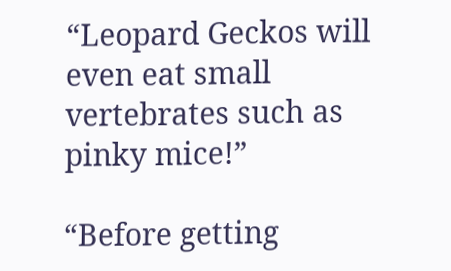“Leopard Geckos will even eat small vertebrates such as pinky mice!”

“Before getting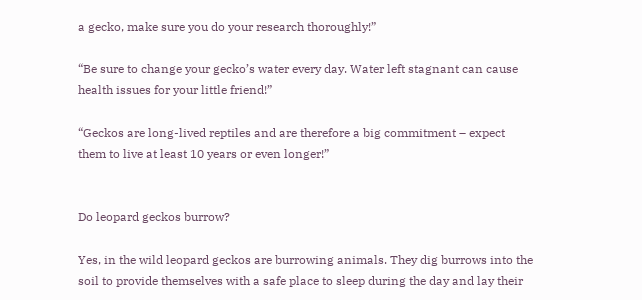a gecko, make sure you do your research thoroughly!”

“Be sure to change your gecko’s water every day. Water left stagnant can cause health issues for your little friend!”

“Geckos are long-lived reptiles and are therefore a big commitment – expect them to live at least 10 years or even longer!”


Do leopard geckos burrow?

Yes, in the wild leopard geckos are burrowing animals. They dig burrows into the soil to provide themselves with a safe place to sleep during the day and lay their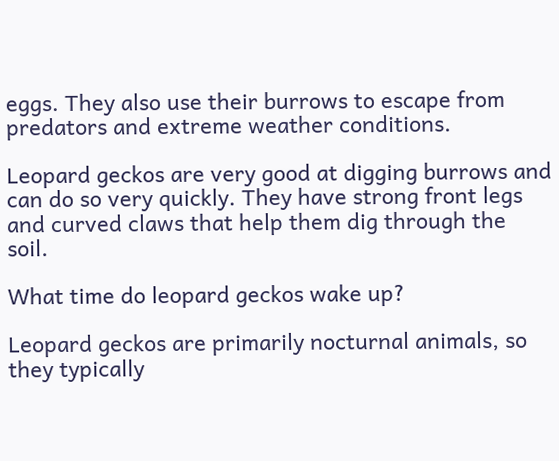eggs. They also use their burrows to escape from predators and extreme weather conditions.

Leopard geckos are very good at digging burrows and can do so very quickly. They have strong front legs and curved claws that help them dig through the soil.

What time do leopard geckos wake up?

Leopard geckos are primarily nocturnal animals, so they typically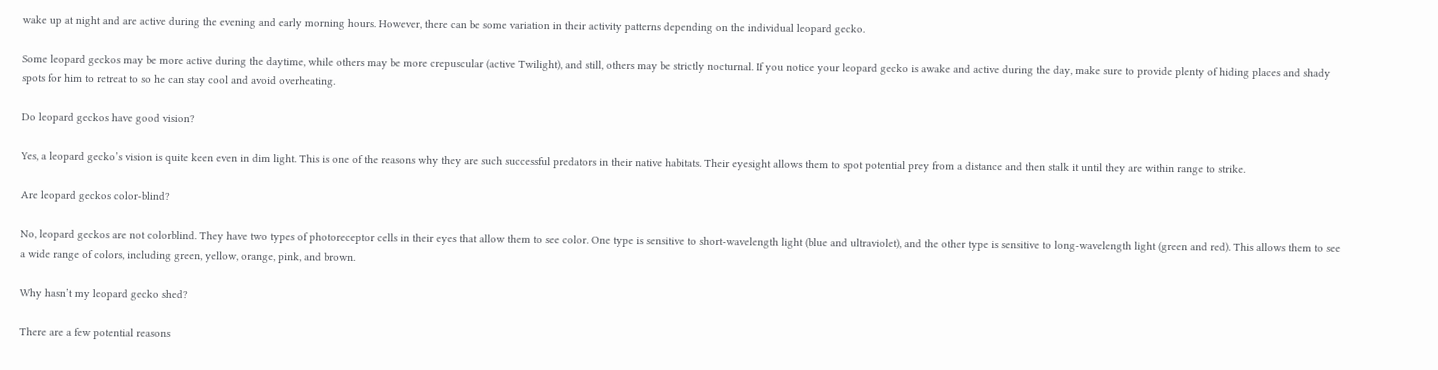wake up at night and are active during the evening and early morning hours. However, there can be some variation in their activity patterns depending on the individual leopard gecko.

Some leopard geckos may be more active during the daytime, while others may be more crepuscular (active Twilight), and still, others may be strictly nocturnal. If you notice your leopard gecko is awake and active during the day, make sure to provide plenty of hiding places and shady spots for him to retreat to so he can stay cool and avoid overheating.

Do leopard geckos have good vision?

Yes, a leopard gecko’s vision is quite keen even in dim light. This is one of the reasons why they are such successful predators in their native habitats. Their eyesight allows them to spot potential prey from a distance and then stalk it until they are within range to strike.

Are leopard geckos color-blind?

No, leopard geckos are not colorblind. They have two types of photoreceptor cells in their eyes that allow them to see color. One type is sensitive to short-wavelength light (blue and ultraviolet), and the other type is sensitive to long-wavelength light (green and red). This allows them to see a wide range of colors, including green, yellow, orange, pink, and brown.

Why hasn’t my leopard gecko shed?

There are a few potential reasons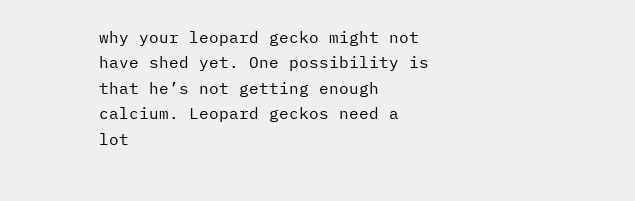why your leopard gecko might not have shed yet. One possibility is that he’s not getting enough calcium. Leopard geckos need a lot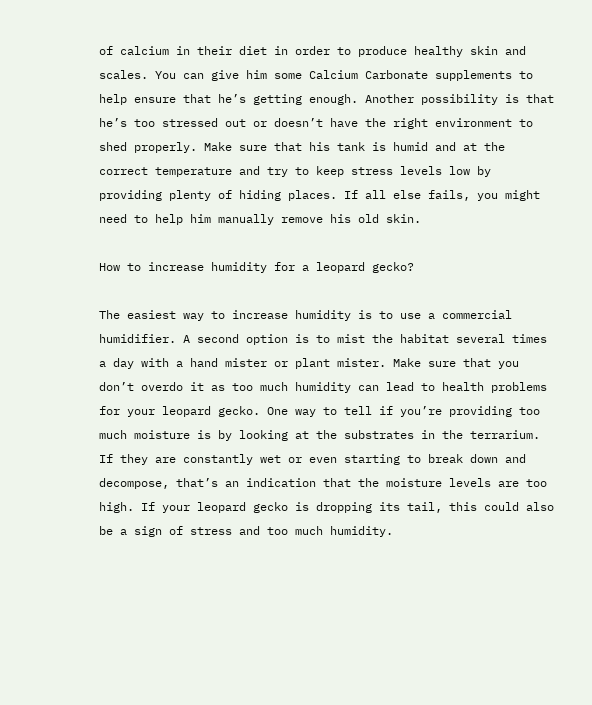of calcium in their diet in order to produce healthy skin and scales. You can give him some Calcium Carbonate supplements to help ensure that he’s getting enough. Another possibility is that he’s too stressed out or doesn’t have the right environment to shed properly. Make sure that his tank is humid and at the correct temperature and try to keep stress levels low by providing plenty of hiding places. If all else fails, you might need to help him manually remove his old skin.

How to increase humidity for a leopard gecko?

The easiest way to increase humidity is to use a commercial humidifier. A second option is to mist the habitat several times a day with a hand mister or plant mister. Make sure that you don’t overdo it as too much humidity can lead to health problems for your leopard gecko. One way to tell if you’re providing too much moisture is by looking at the substrates in the terrarium. If they are constantly wet or even starting to break down and decompose, that’s an indication that the moisture levels are too high. If your leopard gecko is dropping its tail, this could also be a sign of stress and too much humidity.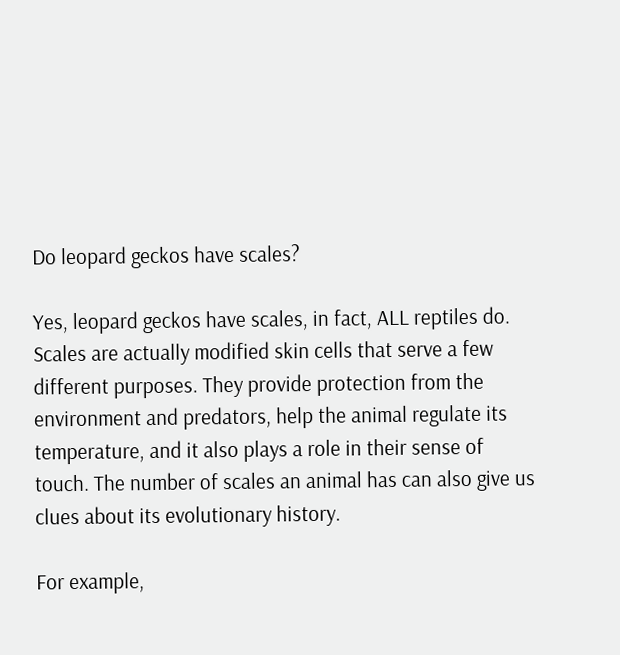Do leopard geckos have scales?

Yes, leopard geckos have scales, in fact, ALL reptiles do. Scales are actually modified skin cells that serve a few different purposes. They provide protection from the environment and predators, help the animal regulate its temperature, and it also plays a role in their sense of touch. The number of scales an animal has can also give us clues about its evolutionary history.

For example,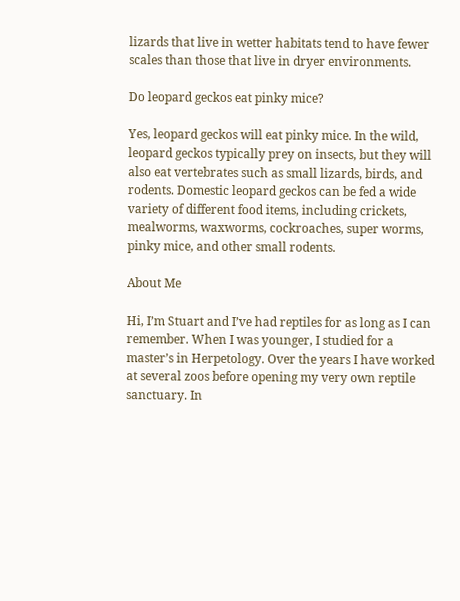lizards that live in wetter habitats tend to have fewer scales than those that live in dryer environments.

Do leopard geckos eat pinky mice?

Yes, leopard geckos will eat pinky mice. In the wild, leopard geckos typically prey on insects, but they will also eat vertebrates such as small lizards, birds, and rodents. Domestic leopard geckos can be fed a wide variety of different food items, including crickets, mealworms, waxworms, cockroaches, super worms, pinky mice, and other small rodents.

About Me

Hi, I’m Stuart and I’ve had reptiles for as long as I can remember. When I was younger, I studied for a master’s in Herpetology. Over the years I have worked at several zoos before opening my very own reptile sanctuary. In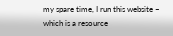my spare time, I run this website – which is a resource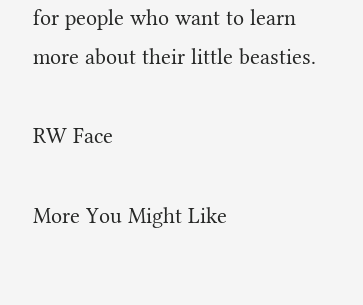for people who want to learn more about their little beasties.

RW Face

More You Might Like